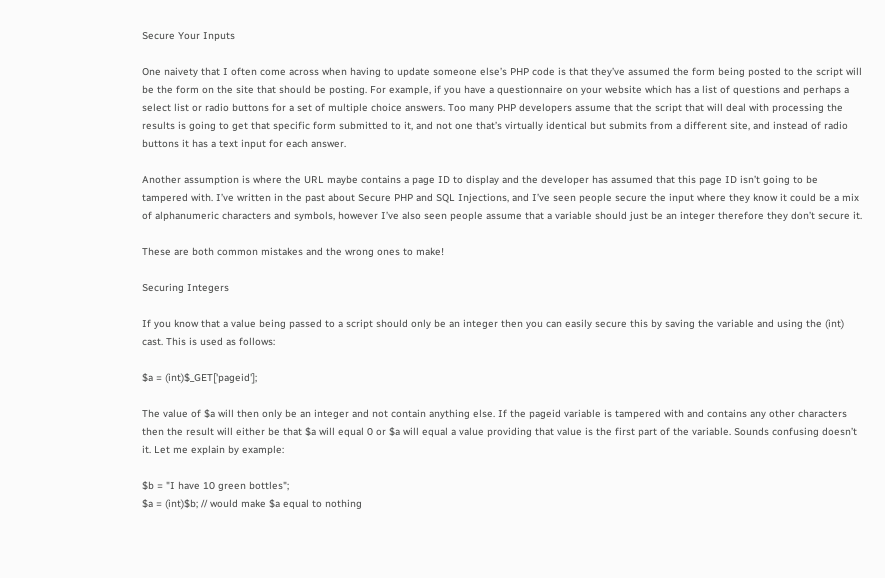Secure Your Inputs

One naivety that I often come across when having to update someone else’s PHP code is that they’ve assumed the form being posted to the script will be the form on the site that should be posting. For example, if you have a questionnaire on your website which has a list of questions and perhaps a select list or radio buttons for a set of multiple choice answers. Too many PHP developers assume that the script that will deal with processing the results is going to get that specific form submitted to it, and not one that’s virtually identical but submits from a different site, and instead of radio buttons it has a text input for each answer.

Another assumption is where the URL maybe contains a page ID to display and the developer has assumed that this page ID isn’t going to be tampered with. I’ve written in the past about Secure PHP and SQL Injections, and I’ve seen people secure the input where they know it could be a mix of alphanumeric characters and symbols, however I’ve also seen people assume that a variable should just be an integer therefore they don’t secure it.

These are both common mistakes and the wrong ones to make!

Securing Integers

If you know that a value being passed to a script should only be an integer then you can easily secure this by saving the variable and using the (int) cast. This is used as follows:

$a = (int)$_GET['pageid'];

The value of $a will then only be an integer and not contain anything else. If the pageid variable is tampered with and contains any other characters then the result will either be that $a will equal 0 or $a will equal a value providing that value is the first part of the variable. Sounds confusing doesn’t it. Let me explain by example:

$b = "I have 10 green bottles";
$a = (int)$b; // would make $a equal to nothing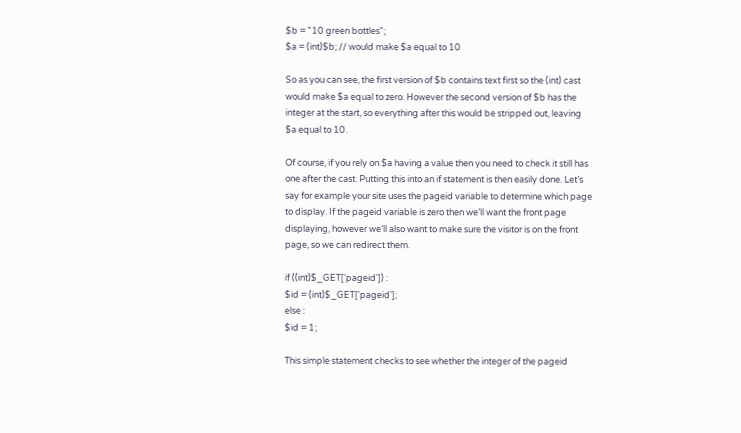$b = "10 green bottles";
$a = (int)$b; // would make $a equal to 10

So as you can see, the first version of $b contains text first so the (int) cast would make $a equal to zero. However the second version of $b has the integer at the start, so everything after this would be stripped out, leaving $a equal to 10.

Of course, if you rely on $a having a value then you need to check it still has one after the cast. Putting this into an if statement is then easily done. Let’s say for example your site uses the pageid variable to determine which page to display. If the pageid variable is zero then we’ll want the front page displaying, however we’ll also want to make sure the visitor is on the front page, so we can redirect them.

if ((int)$_GET['pageid']) :
$id = (int)$_GET['pageid'];
else :
$id = 1;

This simple statement checks to see whether the integer of the pageid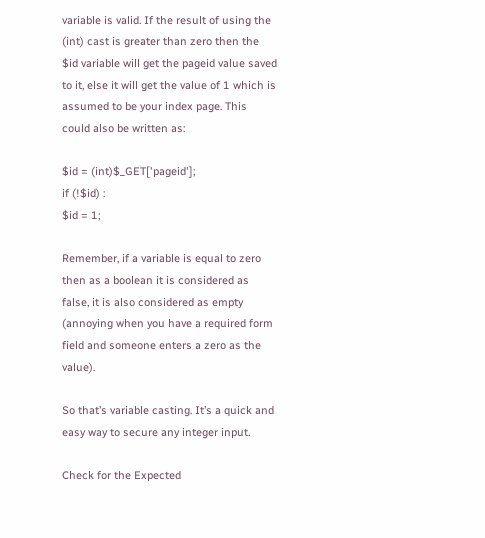variable is valid. If the result of using the (int) cast is greater than zero then the $id variable will get the pageid value saved to it, else it will get the value of 1 which is assumed to be your index page. This could also be written as:

$id = (int)$_GET['pageid'];
if (!$id) :
$id = 1;

Remember, if a variable is equal to zero then as a boolean it is considered as false, it is also considered as empty (annoying when you have a required form field and someone enters a zero as the value).

So that’s variable casting. It’s a quick and easy way to secure any integer input.

Check for the Expected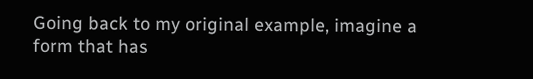Going back to my original example, imagine a form that has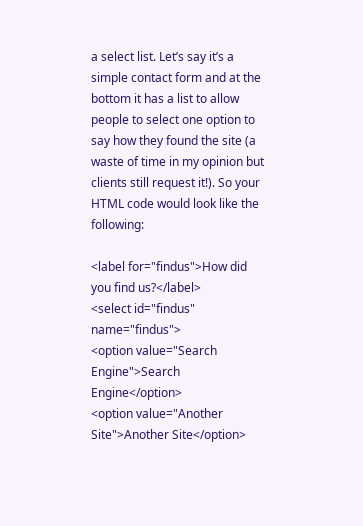a select list. Let’s say it’s a simple contact form and at the bottom it has a list to allow people to select one option to say how they found the site (a waste of time in my opinion but clients still request it!). So your HTML code would look like the following:

<label for="findus">How did you find us?</label>
<select id="findus" name="findus">
<option value="Search Engine">Search Engine</option>
<option value="Another Site">Another Site</option>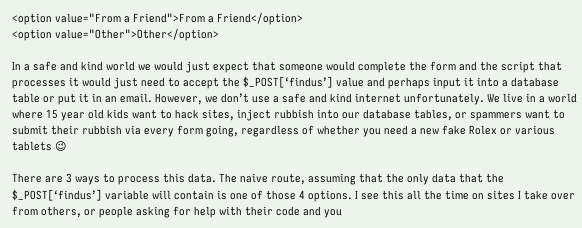<option value="From a Friend">From a Friend</option>
<option value="Other">Other</option>

In a safe and kind world we would just expect that someone would complete the form and the script that processes it would just need to accept the $_POST[‘findus’] value and perhaps input it into a database table or put it in an email. However, we don’t use a safe and kind internet unfortunately. We live in a world where 15 year old kids want to hack sites, inject rubbish into our database tables, or spammers want to submit their rubbish via every form going, regardless of whether you need a new fake Rolex or various tablets 😉

There are 3 ways to process this data. The naive route, assuming that the only data that the $_POST[‘findus’] variable will contain is one of those 4 options. I see this all the time on sites I take over from others, or people asking for help with their code and you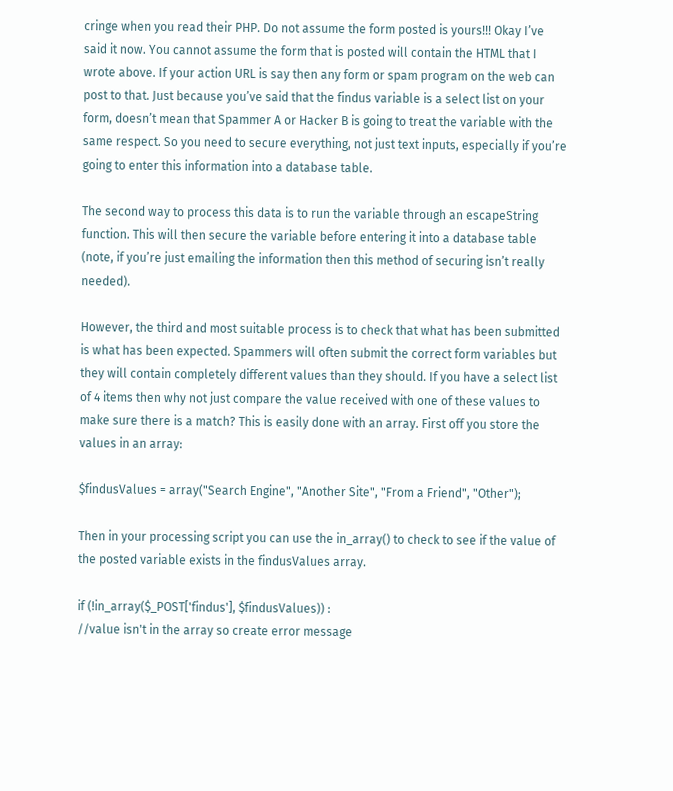cringe when you read their PHP. Do not assume the form posted is yours!!! Okay I’ve said it now. You cannot assume the form that is posted will contain the HTML that I wrote above. If your action URL is say then any form or spam program on the web can post to that. Just because you’ve said that the findus variable is a select list on your form, doesn’t mean that Spammer A or Hacker B is going to treat the variable with the same respect. So you need to secure everything, not just text inputs, especially if you’re going to enter this information into a database table.

The second way to process this data is to run the variable through an escapeString function. This will then secure the variable before entering it into a database table (note, if you’re just emailing the information then this method of securing isn’t really needed).

However, the third and most suitable process is to check that what has been submitted is what has been expected. Spammers will often submit the correct form variables but they will contain completely different values than they should. If you have a select list of 4 items then why not just compare the value received with one of these values to make sure there is a match? This is easily done with an array. First off you store the values in an array:

$findusValues = array("Search Engine", "Another Site", "From a Friend", "Other");

Then in your processing script you can use the in_array() to check to see if the value of the posted variable exists in the findusValues array.

if (!in_array($_POST['findus'], $findusValues)) :
//value isn't in the array so create error message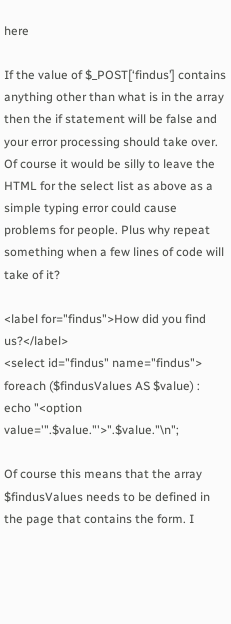here

If the value of $_POST[‘findus’] contains anything other than what is in the array then the if statement will be false and your error processing should take over. Of course it would be silly to leave the HTML for the select list as above as a simple typing error could cause problems for people. Plus why repeat something when a few lines of code will take of it?

<label for="findus">How did you find us?</label>
<select id="findus" name="findus">
foreach ($findusValues AS $value) :
echo "<option value='".$value."'>".$value."\n";

Of course this means that the array $findusValues needs to be defined in the page that contains the form. I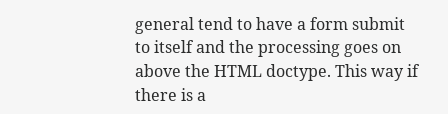general tend to have a form submit to itself and the processing goes on above the HTML doctype. This way if there is a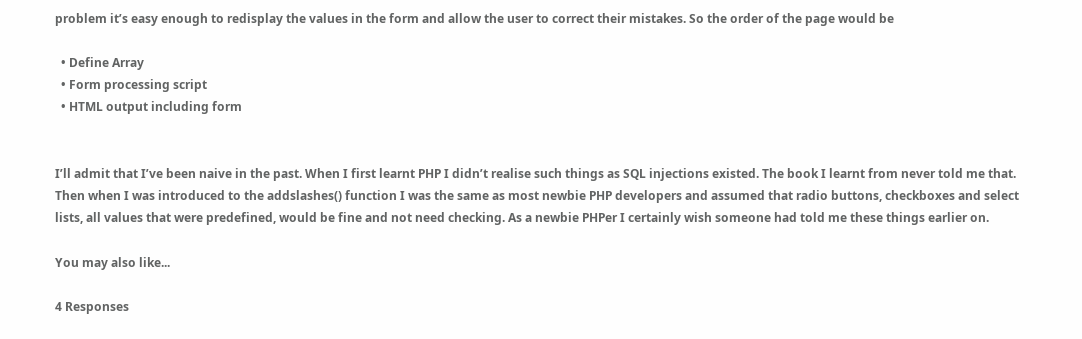problem it’s easy enough to redisplay the values in the form and allow the user to correct their mistakes. So the order of the page would be

  • Define Array
  • Form processing script
  • HTML output including form


I’ll admit that I’ve been naive in the past. When I first learnt PHP I didn’t realise such things as SQL injections existed. The book I learnt from never told me that. Then when I was introduced to the addslashes() function I was the same as most newbie PHP developers and assumed that radio buttons, checkboxes and select lists, all values that were predefined, would be fine and not need checking. As a newbie PHPer I certainly wish someone had told me these things earlier on.

You may also like...

4 Responses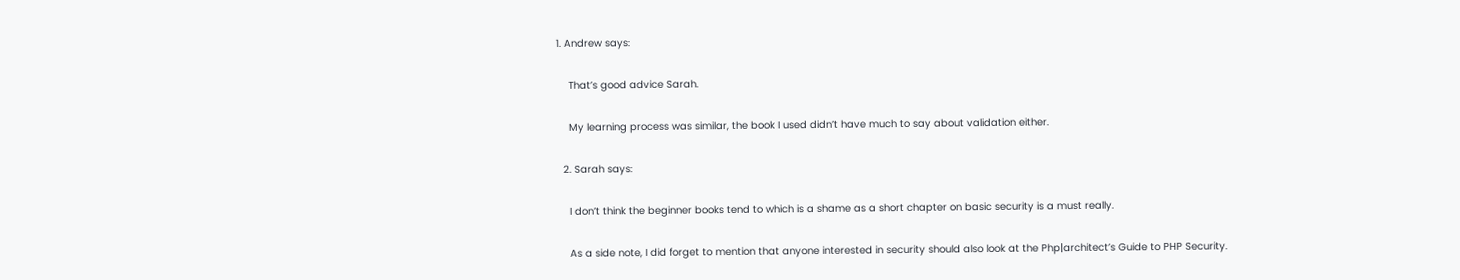1. Andrew says:

    That’s good advice Sarah.

    My learning process was similar, the book I used didn’t have much to say about validation either.

  2. Sarah says:

    I don’t think the beginner books tend to which is a shame as a short chapter on basic security is a must really.

    As a side note, I did forget to mention that anyone interested in security should also look at the Php|architect’s Guide to PHP Security.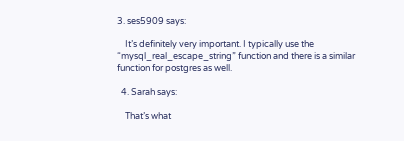3. ses5909 says:

    It’s definitely very important. I typically use the “mysql_real_escape_string” function and there is a similar function for postgres as well.

  4. Sarah says:

    That’s what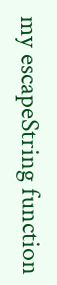my escapeString function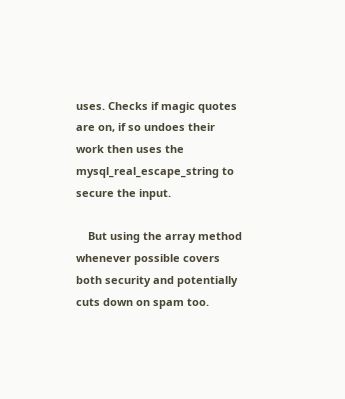uses. Checks if magic quotes are on, if so undoes their work then uses the mysql_real_escape_string to secure the input.

    But using the array method whenever possible covers both security and potentially cuts down on spam too.